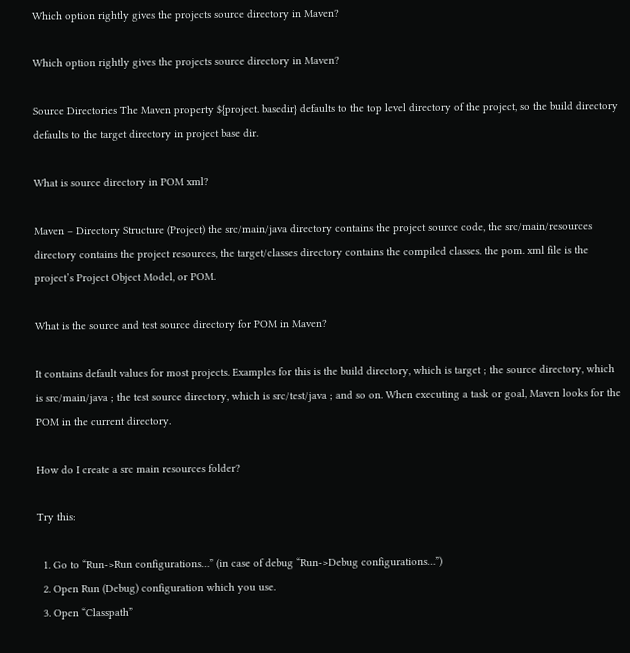Which option rightly gives the projects source directory in Maven?

Which option rightly gives the projects source directory in Maven?

Source Directories The Maven property ${project. basedir} defaults to the top level directory of the project, so the build directory defaults to the target directory in project base dir.

What is source directory in POM xml?

Maven – Directory Structure (Project) the src/main/java directory contains the project source code, the src/main/resources directory contains the project resources, the target/classes directory contains the compiled classes. the pom. xml file is the project’s Project Object Model, or POM.

What is the source and test source directory for POM in Maven?

It contains default values for most projects. Examples for this is the build directory, which is target ; the source directory, which is src/main/java ; the test source directory, which is src/test/java ; and so on. When executing a task or goal, Maven looks for the POM in the current directory.

How do I create a src main resources folder?

Try this:

  1. Go to “Run->Run configurations…” (in case of debug “Run->Debug configurations…”)
  2. Open Run (Debug) configuration which you use.
  3. Open “Classpath”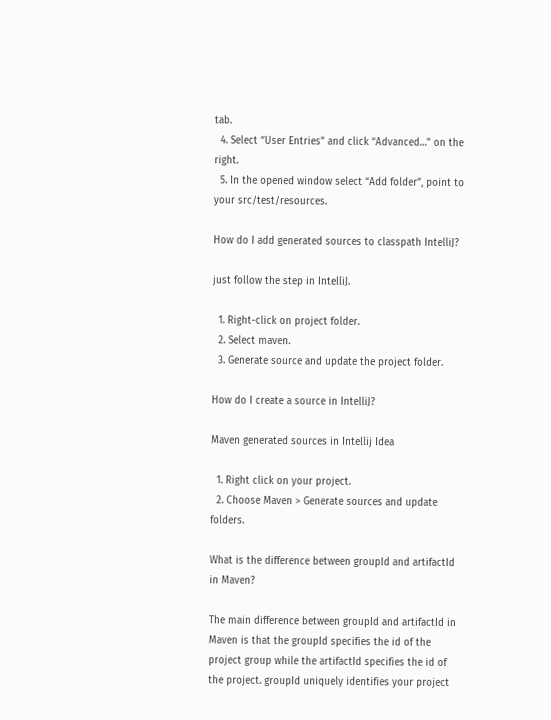tab.
  4. Select “User Entries” and click “Advanced…” on the right.
  5. In the opened window select “Add folder”, point to your src/test/resources.

How do I add generated sources to classpath IntelliJ?

just follow the step in IntelliJ.

  1. Right-click on project folder.
  2. Select maven.
  3. Generate source and update the project folder.

How do I create a source in IntelliJ?

Maven generated sources in Intellij Idea

  1. Right click on your project.
  2. Choose Maven > Generate sources and update folders.

What is the difference between groupId and artifactId in Maven?

The main difference between groupId and artifactId in Maven is that the groupId specifies the id of the project group while the artifactId specifies the id of the project. groupId uniquely identifies your project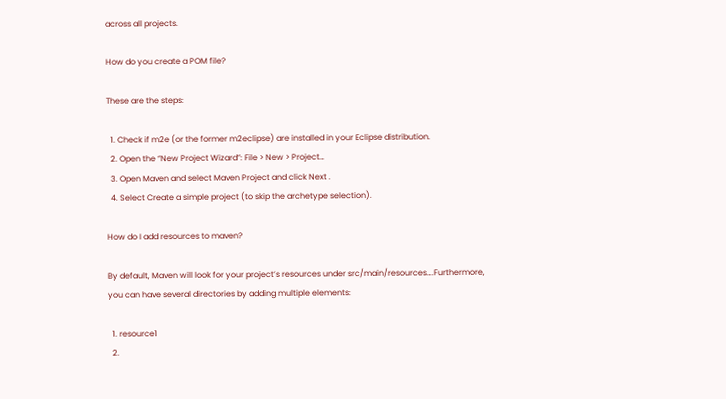across all projects.

How do you create a POM file?

These are the steps:

  1. Check if m2e (or the former m2eclipse) are installed in your Eclipse distribution.
  2. Open the “New Project Wizard”: File > New > Project…
  3. Open Maven and select Maven Project and click Next .
  4. Select Create a simple project (to skip the archetype selection).

How do I add resources to maven?

By default, Maven will look for your project’s resources under src/main/resources….Furthermore, you can have several directories by adding multiple elements:

  1. resource1
  2.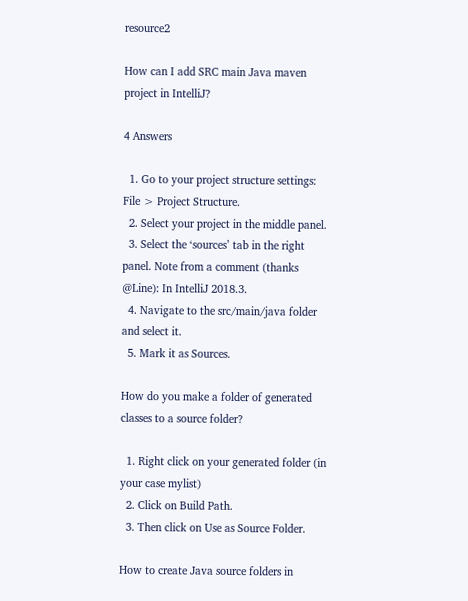resource2

How can I add SRC main Java maven project in IntelliJ?

4 Answers

  1. Go to your project structure settings: File > Project Structure.
  2. Select your project in the middle panel.
  3. Select the ‘sources’ tab in the right panel. Note from a comment (thanks @Line): In IntelliJ 2018.3.
  4. Navigate to the src/main/java folder and select it.
  5. Mark it as Sources.

How do you make a folder of generated classes to a source folder?

  1. Right click on your generated folder (in your case mylist)
  2. Click on Build Path.
  3. Then click on Use as Source Folder.

How to create Java source folders in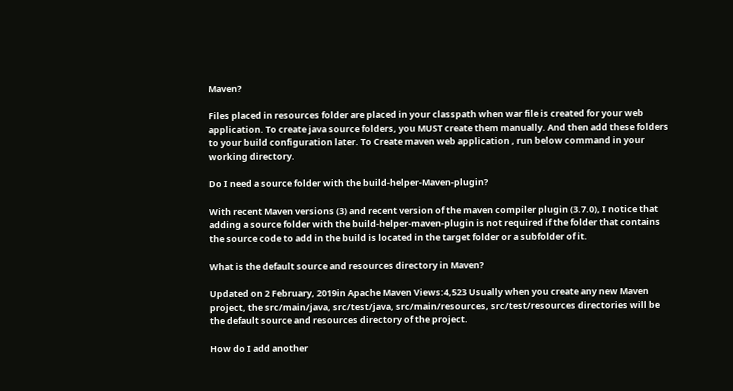Maven?

Files placed in resources folder are placed in your classpath when war file is created for your web application. To create java source folders, you MUST create them manually. And then add these folders to your build configuration later. To Create maven web application , run below command in your working directory.

Do I need a source folder with the build-helper-Maven-plugin?

With recent Maven versions (3) and recent version of the maven compiler plugin (3.7.0), I notice that adding a source folder with the build-helper-maven-plugin is not required if the folder that contains the source code to add in the build is located in the target folder or a subfolder of it.

What is the default source and resources directory in Maven?

Updated on 2 February, 2019in Apache Maven Views:4,523 Usually when you create any new Maven project, the src/main/java, src/test/java, src/main/resources, src/test/resources directories will be the default source and resources directory of the project.

How do I add another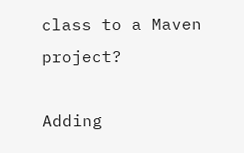class to a Maven project?

Adding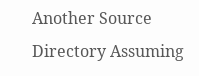Another Source Directory Assuming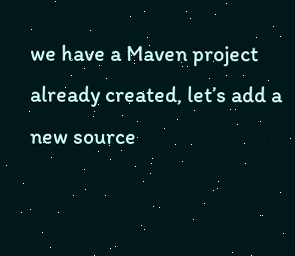we have a Maven project already created, let’s add a new source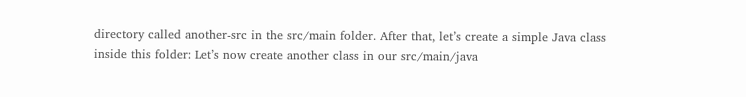directory called another-src in the src/main folder. After that, let’s create a simple Java class inside this folder: Let’s now create another class in our src/main/java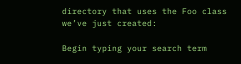directory that uses the Foo class we’ve just created:

Begin typing your search term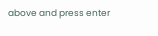above and press enter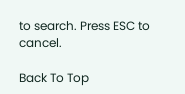to search. Press ESC to cancel.

Back To Top